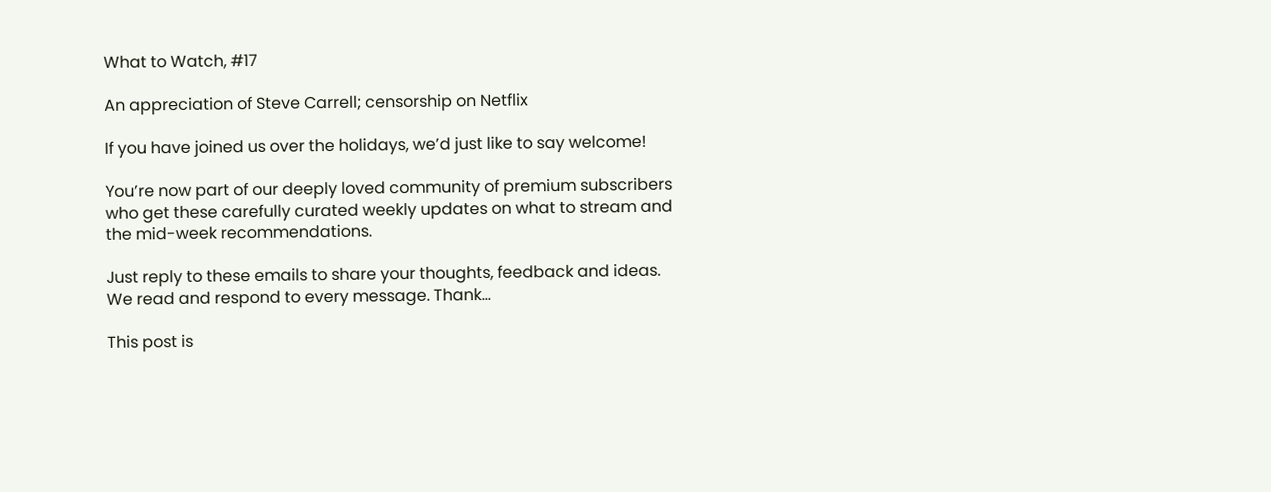What to Watch, #17

An appreciation of Steve Carrell; censorship on Netflix

If you have joined us over the holidays, we’d just like to say welcome!

You’re now part of our deeply loved community of premium subscribers who get these carefully curated weekly updates on what to stream and the mid-week recommendations.

Just reply to these emails to share your thoughts, feedback and ideas. We read and respond to every message. Thank…

This post is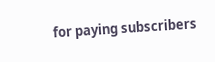for paying subscribers